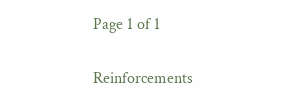Page 1 of 1

Reinforcements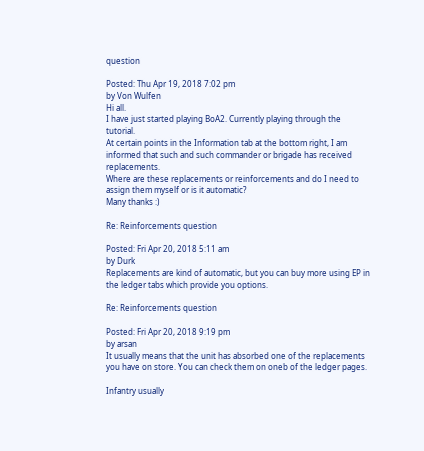question

Posted: Thu Apr 19, 2018 7:02 pm
by Von Wulfen
Hi all.
I have just started playing BoA2. Currently playing through the tutorial.
At certain points in the Information tab at the bottom right, I am informed that such and such commander or brigade has received replacements.
Where are these replacements or reinforcements and do I need to assign them myself or is it automatic?
Many thanks :)

Re: Reinforcements question

Posted: Fri Apr 20, 2018 5:11 am
by Durk
Replacements are kind of automatic, but you can buy more using EP in the ledger tabs which provide you options.

Re: Reinforcements question

Posted: Fri Apr 20, 2018 9:19 pm
by arsan
It usually means that the unit has absorbed one of the replacements you have on store. You can check them on oneb of the ledger pages.

Infantry usually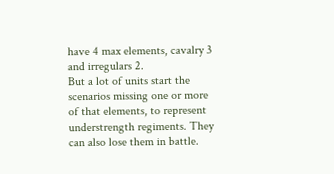have 4 max elements, cavalry 3 and irregulars 2.
But a lot of units start the scenarios missing one or more of that elements, to represent understrength regiments. They can also lose them in battle.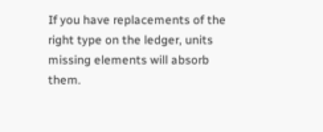If you have replacements of the right type on the ledger, units missing elements will absorb them.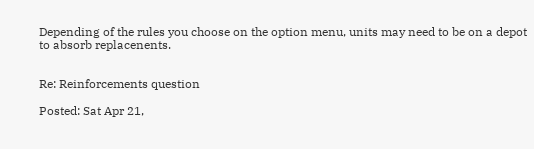Depending of the rules you choose on the option menu, units may need to be on a depot to absorb replacenents.


Re: Reinforcements question

Posted: Sat Apr 21,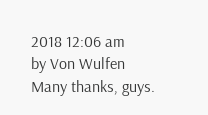2018 12:06 am
by Von Wulfen
Many thanks, guys.